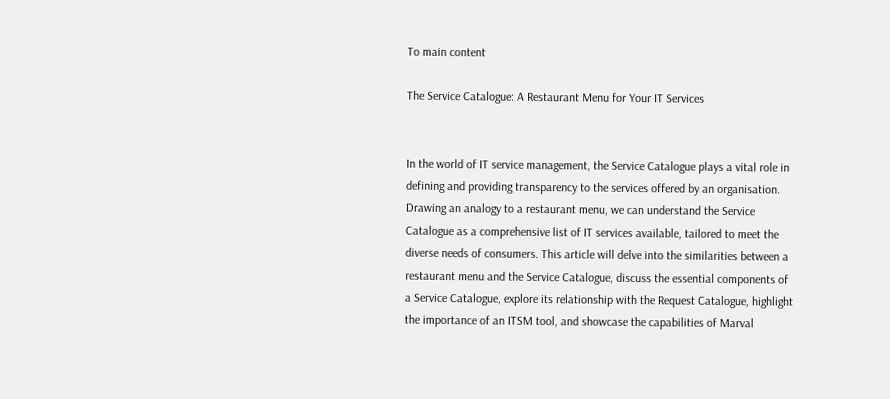To main content

The Service Catalogue: A Restaurant Menu for Your IT Services


In the world of IT service management, the Service Catalogue plays a vital role in defining and providing transparency to the services offered by an organisation. Drawing an analogy to a restaurant menu, we can understand the Service Catalogue as a comprehensive list of IT services available, tailored to meet the diverse needs of consumers. This article will delve into the similarities between a restaurant menu and the Service Catalogue, discuss the essential components of a Service Catalogue, explore its relationship with the Request Catalogue, highlight the importance of an ITSM tool, and showcase the capabilities of Marval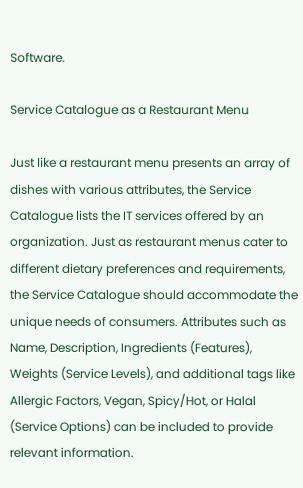Software.

Service Catalogue as a Restaurant Menu

Just like a restaurant menu presents an array of dishes with various attributes, the Service Catalogue lists the IT services offered by an organization. Just as restaurant menus cater to different dietary preferences and requirements, the Service Catalogue should accommodate the unique needs of consumers. Attributes such as Name, Description, Ingredients (Features), Weights (Service Levels), and additional tags like Allergic Factors, Vegan, Spicy/Hot, or Halal (Service Options) can be included to provide relevant information.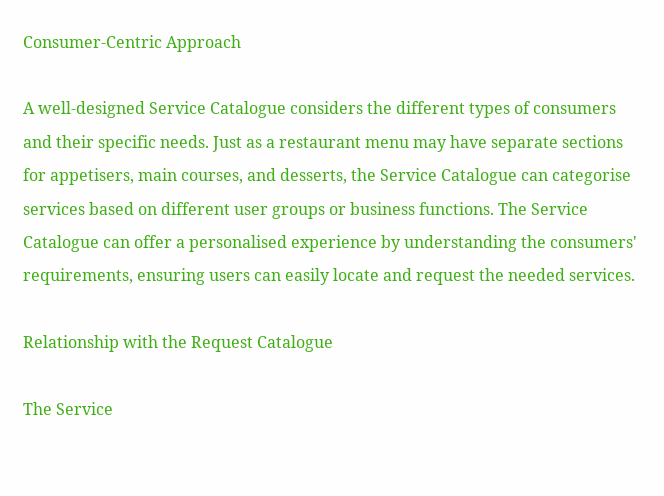Consumer-Centric Approach

A well-designed Service Catalogue considers the different types of consumers and their specific needs. Just as a restaurant menu may have separate sections for appetisers, main courses, and desserts, the Service Catalogue can categorise services based on different user groups or business functions. The Service Catalogue can offer a personalised experience by understanding the consumers' requirements, ensuring users can easily locate and request the needed services.

Relationship with the Request Catalogue

The Service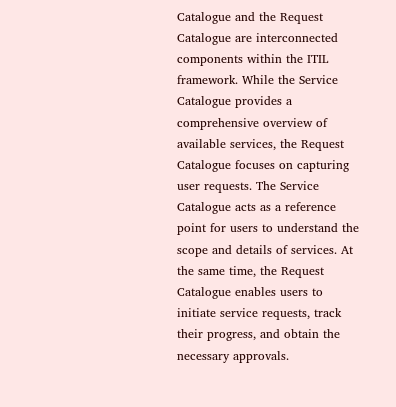Catalogue and the Request Catalogue are interconnected components within the ITIL framework. While the Service Catalogue provides a comprehensive overview of available services, the Request Catalogue focuses on capturing user requests. The Service Catalogue acts as a reference point for users to understand the scope and details of services. At the same time, the Request Catalogue enables users to initiate service requests, track their progress, and obtain the necessary approvals.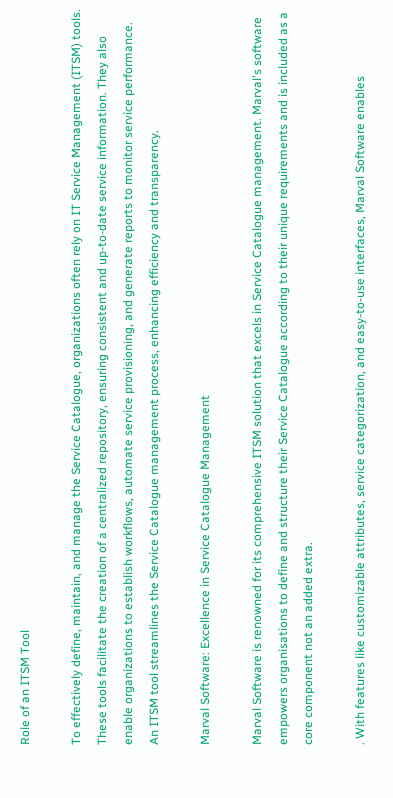Role of an ITSM Tool

To effectively define, maintain, and manage the Service Catalogue, organizations often rely on IT Service Management (ITSM) tools. These tools facilitate the creation of a centralized repository, ensuring consistent and up-to-date service information. They also enable organizations to establish workflows, automate service provisioning, and generate reports to monitor service performance. An ITSM tool streamlines the Service Catalogue management process, enhancing efficiency and transparency.

Marval Software: Excellence in Service Catalogue Management

Marval Software is renowned for its comprehensive ITSM solution that excels in Service Catalogue management. Marval's software empowers organisations to define and structure their Service Catalogue according to their unique requirements and is included as a core component not an added extra.

. With features like customizable attributes, service categorization, and easy-to-use interfaces, Marval Software enables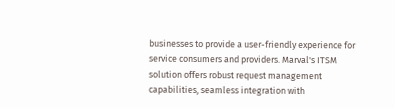businesses to provide a user-friendly experience for service consumers and providers. Marval's ITSM solution offers robust request management capabilities, seamless integration with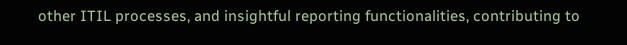other ITIL processes, and insightful reporting functionalities, contributing to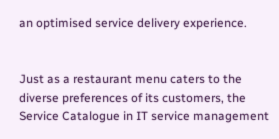an optimised service delivery experience.


Just as a restaurant menu caters to the diverse preferences of its customers, the Service Catalogue in IT service management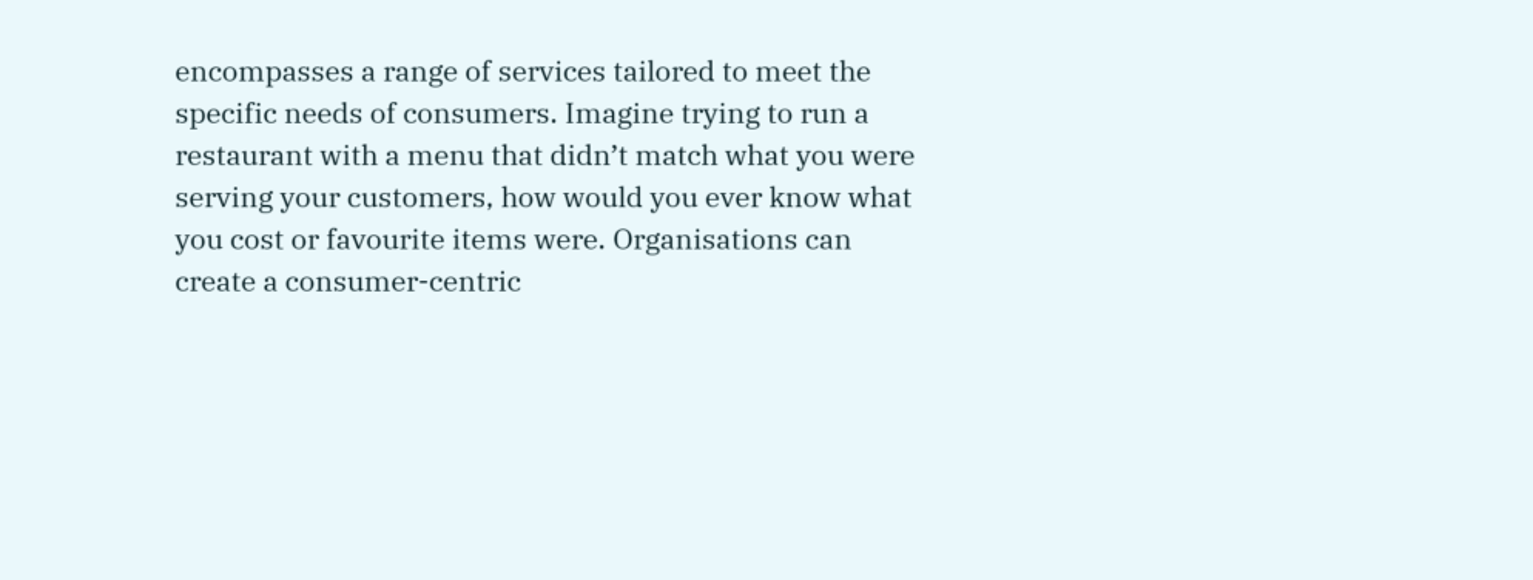encompasses a range of services tailored to meet the specific needs of consumers. Imagine trying to run a restaurant with a menu that didn’t match what you were serving your customers, how would you ever know what you cost or favourite items were. Organisations can create a consumer-centric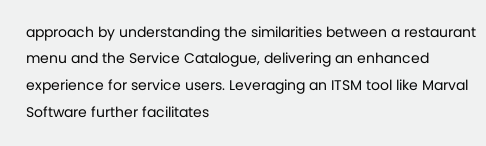approach by understanding the similarities between a restaurant menu and the Service Catalogue, delivering an enhanced experience for service users. Leveraging an ITSM tool like Marval Software further facilitates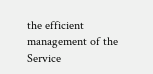the efficient management of the Service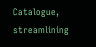Catalogue, streamlining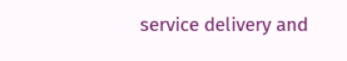service delivery and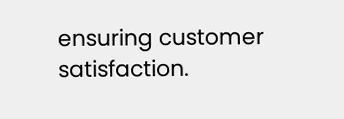ensuring customer satisfaction.